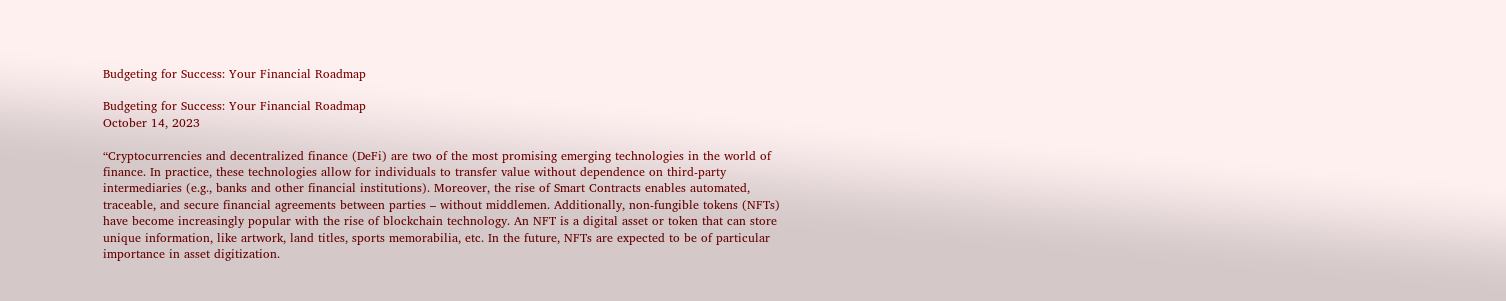Budgeting for Success: Your Financial Roadmap

Budgeting for Success: Your Financial Roadmap
October 14, 2023

“Cryptocurrencies and decentralized finance (DeFi) are two of the most promising emerging technologies in the world of finance. In practice, these technologies allow for individuals to transfer value without dependence on third-party intermediaries (e.g., banks and other financial institutions). Moreover, the rise of Smart Contracts enables automated, traceable, and secure financial agreements between parties – without middlemen. Additionally, non-fungible tokens (NFTs) have become increasingly popular with the rise of blockchain technology. An NFT is a digital asset or token that can store unique information, like artwork, land titles, sports memorabilia, etc. In the future, NFTs are expected to be of particular importance in asset digitization.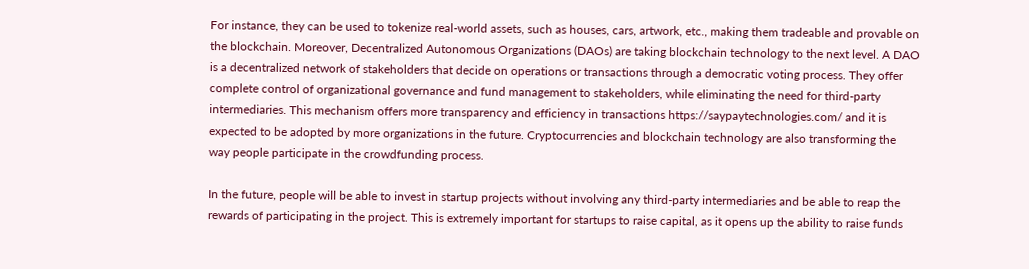For instance, they can be used to tokenize real-world assets, such as houses, cars, artwork, etc., making them tradeable and provable on the blockchain. Moreover, Decentralized Autonomous Organizations (DAOs) are taking blockchain technology to the next level. A DAO is a decentralized network of stakeholders that decide on operations or transactions through a democratic voting process. They offer complete control of organizational governance and fund management to stakeholders, while eliminating the need for third-party intermediaries. This mechanism offers more transparency and efficiency in transactions https://saypaytechnologies.com/ and it is expected to be adopted by more organizations in the future. Cryptocurrencies and blockchain technology are also transforming the way people participate in the crowdfunding process.

In the future, people will be able to invest in startup projects without involving any third-party intermediaries and be able to reap the rewards of participating in the project. This is extremely important for startups to raise capital, as it opens up the ability to raise funds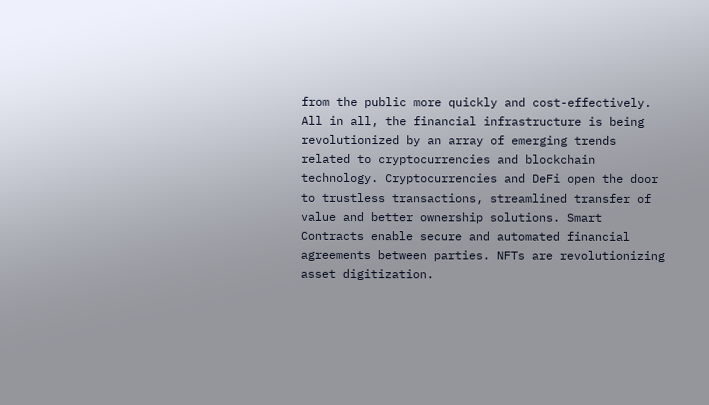from the public more quickly and cost-effectively. All in all, the financial infrastructure is being revolutionized by an array of emerging trends related to cryptocurrencies and blockchain technology. Cryptocurrencies and DeFi open the door to trustless transactions, streamlined transfer of value and better ownership solutions. Smart Contracts enable secure and automated financial agreements between parties. NFTs are revolutionizing asset digitization.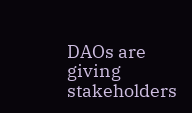DAOs are giving stakeholders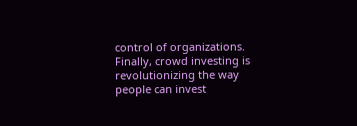control of organizations. Finally, crowd investing is revolutionizing the way people can invest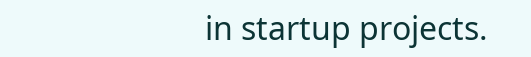in startup projects.